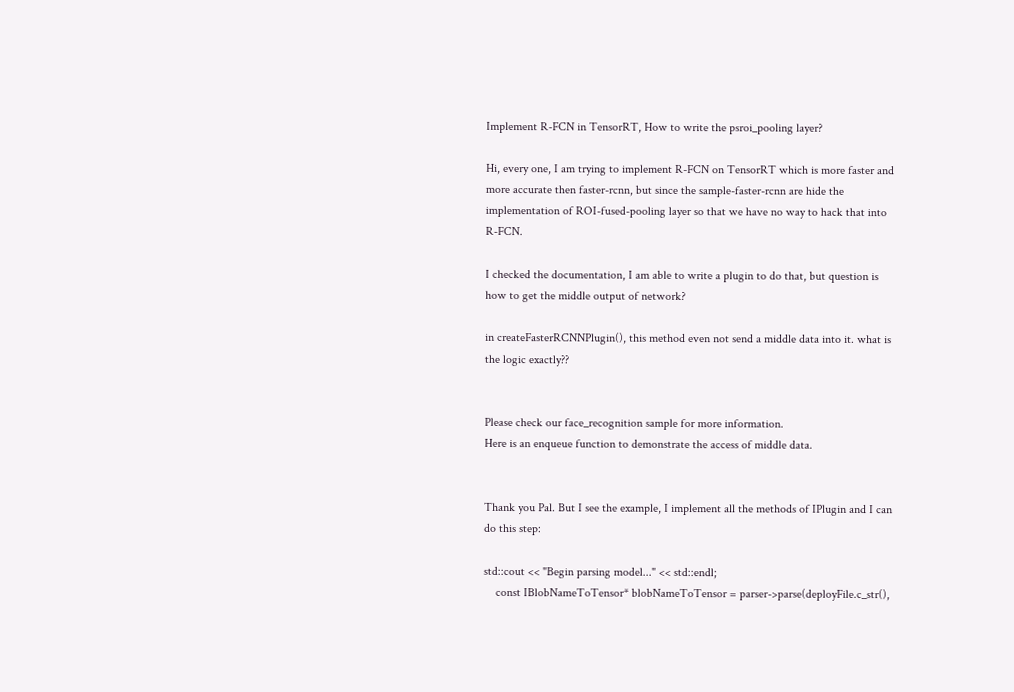Implement R-FCN in TensorRT, How to write the psroi_pooling layer?

Hi, every one, I am trying to implement R-FCN on TensorRT which is more faster and more accurate then faster-rcnn, but since the sample-faster-rcnn are hide the implementation of ROI-fused-pooling layer so that we have no way to hack that into R-FCN.

I checked the documentation, I am able to write a plugin to do that, but question is how to get the middle output of network?

in createFasterRCNNPlugin(), this method even not send a middle data into it. what is the logic exactly??


Please check our face_recognition sample for more information.
Here is an enqueue function to demonstrate the access of middle data.


Thank you Pal. But I see the example, I implement all the methods of IPlugin and I can do this step:

std::cout << "Begin parsing model..." << std::endl;
    const IBlobNameToTensor* blobNameToTensor = parser->parse(deployFile.c_str(),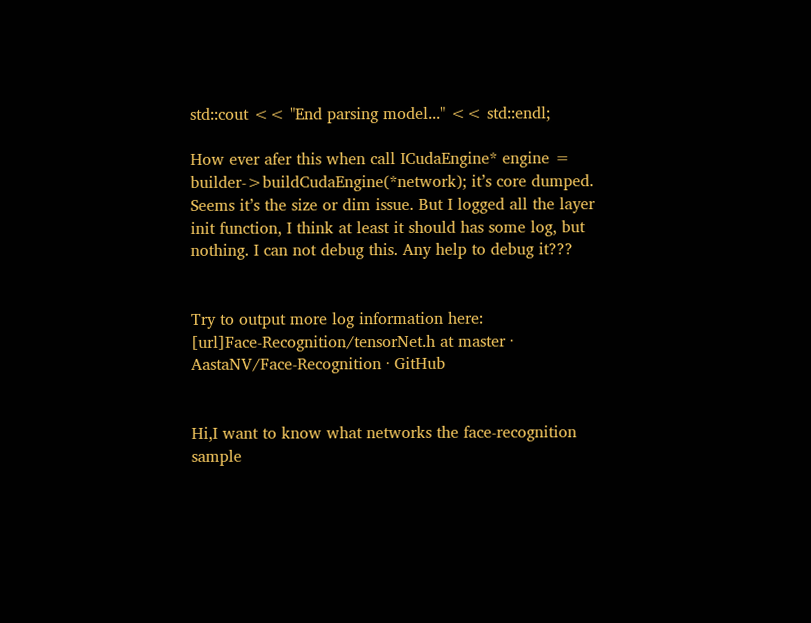std::cout << "End parsing model..." << std::endl;

How ever afer this when call ICudaEngine* engine = builder->buildCudaEngine(*network); it’s core dumped. Seems it’s the size or dim issue. But I logged all the layer init function, I think at least it should has some log, but nothing. I can not debug this. Any help to debug it???


Try to output more log information here:
[url]Face-Recognition/tensorNet.h at master · AastaNV/Face-Recognition · GitHub


Hi,I want to know what networks the face-recognition sample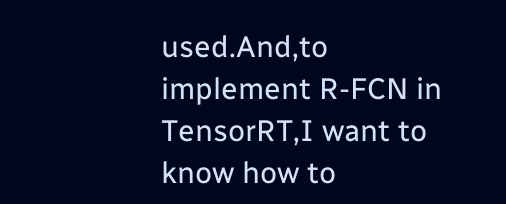used.And,to implement R-FCN in TensorRT,I want to know how to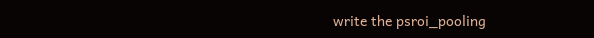write the psroi_pooling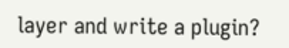layer and write a plugin?